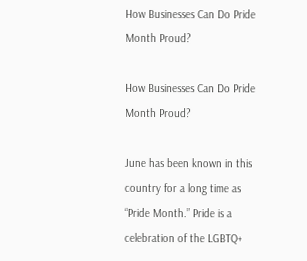How Businesses Can Do Pride Month Proud?

How Businesses Can Do Pride Month Proud?

June has been known in this country for a long time as “Pride Month.” Pride is a celebration of the LGBTQ+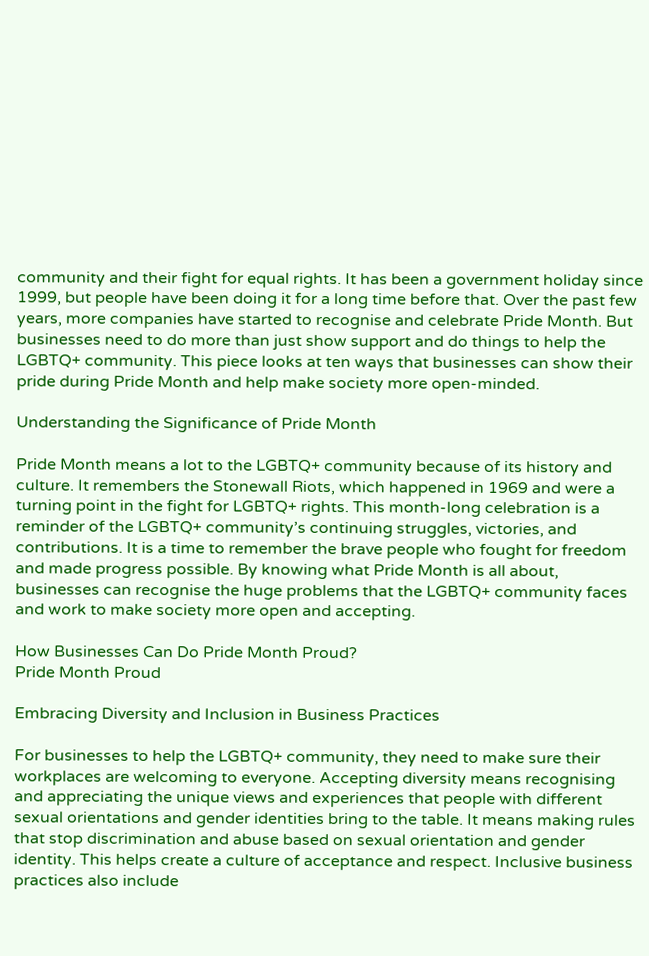community and their fight for equal rights. It has been a government holiday since 1999, but people have been doing it for a long time before that. Over the past few years, more companies have started to recognise and celebrate Pride Month. But businesses need to do more than just show support and do things to help the LGBTQ+ community. This piece looks at ten ways that businesses can show their pride during Pride Month and help make society more open-minded.

Understanding the Significance of Pride Month

Pride Month means a lot to the LGBTQ+ community because of its history and culture. It remembers the Stonewall Riots, which happened in 1969 and were a turning point in the fight for LGBTQ+ rights. This month-long celebration is a reminder of the LGBTQ+ community’s continuing struggles, victories, and contributions. It is a time to remember the brave people who fought for freedom and made progress possible. By knowing what Pride Month is all about, businesses can recognise the huge problems that the LGBTQ+ community faces and work to make society more open and accepting.

How Businesses Can Do Pride Month Proud?
Pride Month Proud

Embracing Diversity and Inclusion in Business Practices

For businesses to help the LGBTQ+ community, they need to make sure their workplaces are welcoming to everyone. Accepting diversity means recognising and appreciating the unique views and experiences that people with different sexual orientations and gender identities bring to the table. It means making rules that stop discrimination and abuse based on sexual orientation and gender identity. This helps create a culture of acceptance and respect. Inclusive business practices also include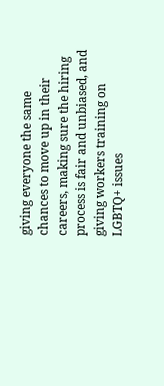giving everyone the same chances to move up in their careers, making sure the hiring process is fair and unbiased, and giving workers training on LGBTQ+ issues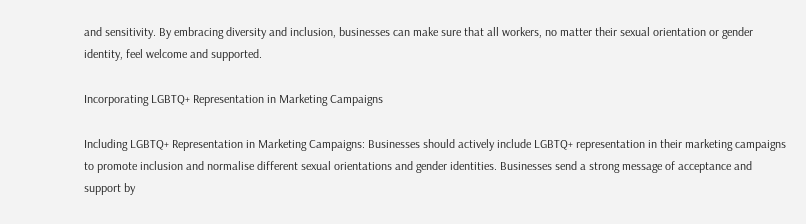and sensitivity. By embracing diversity and inclusion, businesses can make sure that all workers, no matter their sexual orientation or gender identity, feel welcome and supported.

Incorporating LGBTQ+ Representation in Marketing Campaigns

Including LGBTQ+ Representation in Marketing Campaigns: Businesses should actively include LGBTQ+ representation in their marketing campaigns to promote inclusion and normalise different sexual orientations and gender identities. Businesses send a strong message of acceptance and support by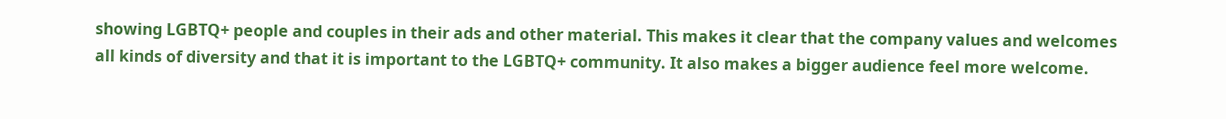showing LGBTQ+ people and couples in their ads and other material. This makes it clear that the company values and welcomes all kinds of diversity and that it is important to the LGBTQ+ community. It also makes a bigger audience feel more welcome.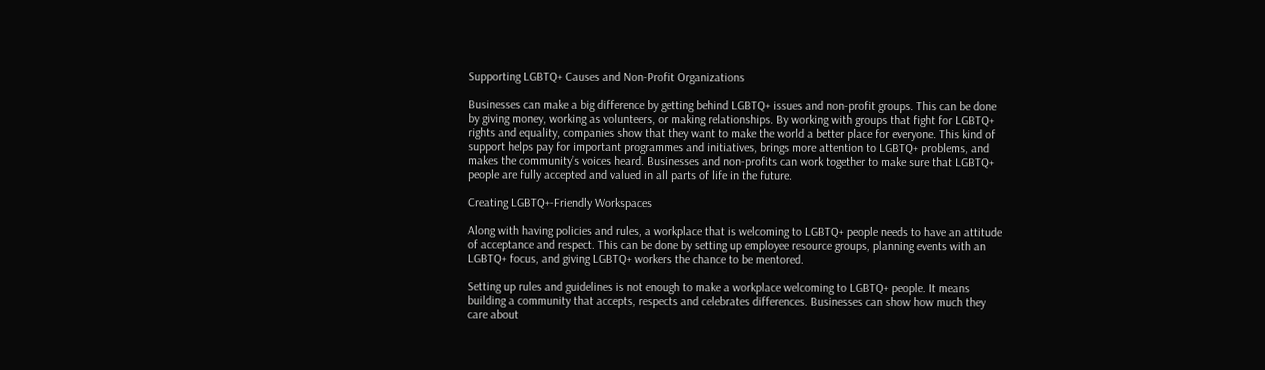Supporting LGBTQ+ Causes and Non-Profit Organizations

Businesses can make a big difference by getting behind LGBTQ+ issues and non-profit groups. This can be done by giving money, working as volunteers, or making relationships. By working with groups that fight for LGBTQ+ rights and equality, companies show that they want to make the world a better place for everyone. This kind of support helps pay for important programmes and initiatives, brings more attention to LGBTQ+ problems, and makes the community’s voices heard. Businesses and non-profits can work together to make sure that LGBTQ+ people are fully accepted and valued in all parts of life in the future.

Creating LGBTQ+-Friendly Workspaces

Along with having policies and rules, a workplace that is welcoming to LGBTQ+ people needs to have an attitude of acceptance and respect. This can be done by setting up employee resource groups, planning events with an LGBTQ+ focus, and giving LGBTQ+ workers the chance to be mentored.

Setting up rules and guidelines is not enough to make a workplace welcoming to LGBTQ+ people. It means building a community that accepts, respects and celebrates differences. Businesses can show how much they care about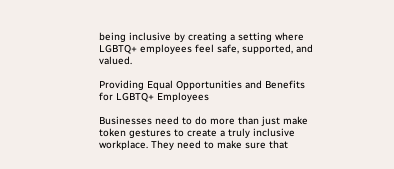being inclusive by creating a setting where LGBTQ+ employees feel safe, supported, and valued.

Providing Equal Opportunities and Benefits for LGBTQ+ Employees

Businesses need to do more than just make token gestures to create a truly inclusive workplace. They need to make sure that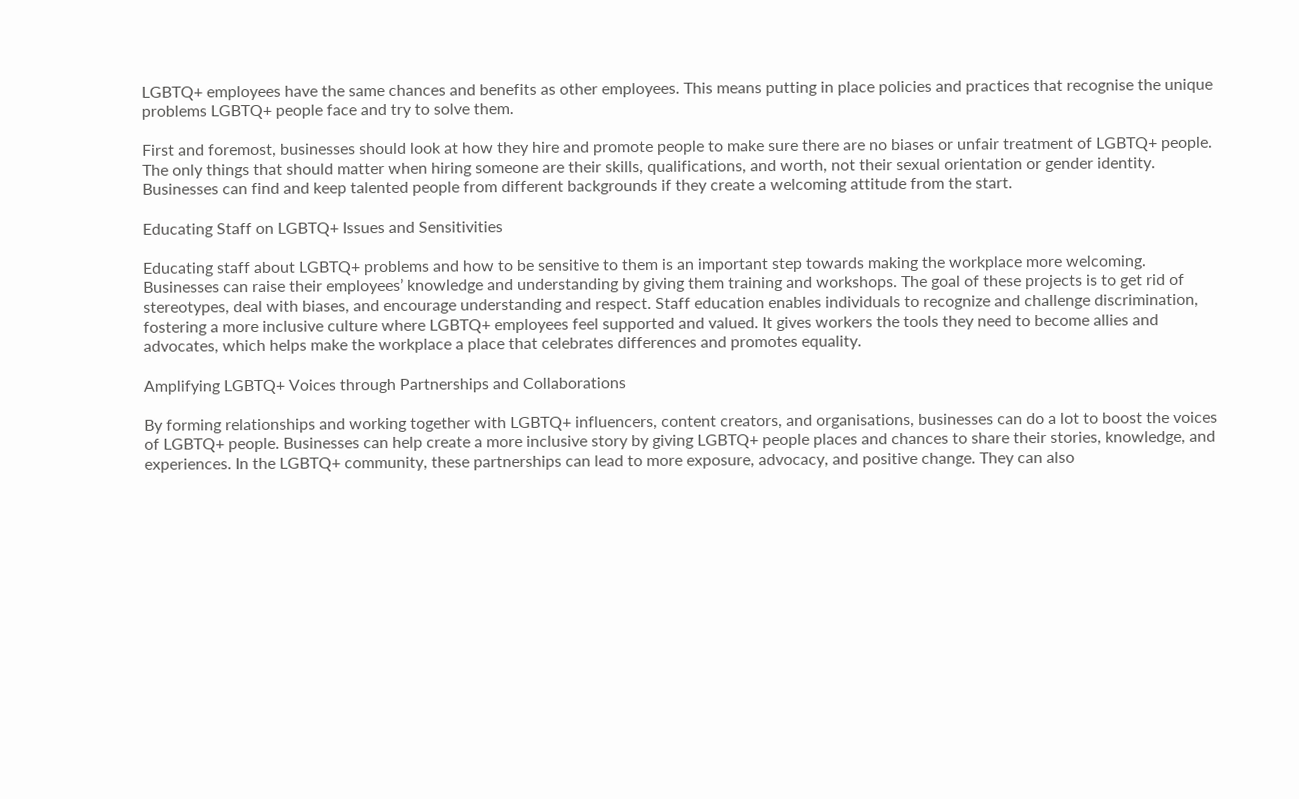LGBTQ+ employees have the same chances and benefits as other employees. This means putting in place policies and practices that recognise the unique problems LGBTQ+ people face and try to solve them.

First and foremost, businesses should look at how they hire and promote people to make sure there are no biases or unfair treatment of LGBTQ+ people. The only things that should matter when hiring someone are their skills, qualifications, and worth, not their sexual orientation or gender identity. Businesses can find and keep talented people from different backgrounds if they create a welcoming attitude from the start.

Educating Staff on LGBTQ+ Issues and Sensitivities

Educating staff about LGBTQ+ problems and how to be sensitive to them is an important step towards making the workplace more welcoming. Businesses can raise their employees’ knowledge and understanding by giving them training and workshops. The goal of these projects is to get rid of stereotypes, deal with biases, and encourage understanding and respect. Staff education enables individuals to recognize and challenge discrimination, fostering a more inclusive culture where LGBTQ+ employees feel supported and valued. It gives workers the tools they need to become allies and advocates, which helps make the workplace a place that celebrates differences and promotes equality.

Amplifying LGBTQ+ Voices through Partnerships and Collaborations

By forming relationships and working together with LGBTQ+ influencers, content creators, and organisations, businesses can do a lot to boost the voices of LGBTQ+ people. Businesses can help create a more inclusive story by giving LGBTQ+ people places and chances to share their stories, knowledge, and experiences. In the LGBTQ+ community, these partnerships can lead to more exposure, advocacy, and positive change. They can also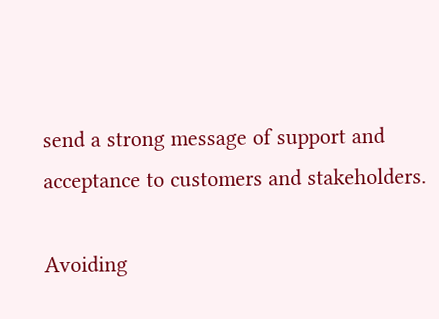send a strong message of support and acceptance to customers and stakeholders.

Avoiding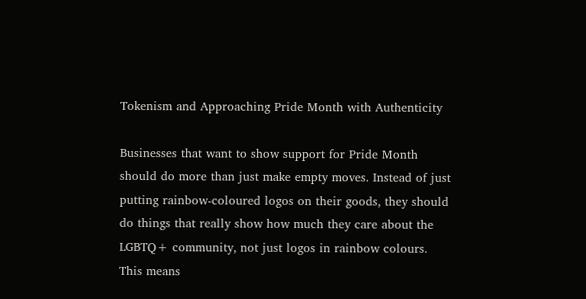Tokenism and Approaching Pride Month with Authenticity

Businesses that want to show support for Pride Month should do more than just make empty moves. Instead of just putting rainbow-coloured logos on their goods, they should do things that really show how much they care about the LGBTQ+ community, not just logos in rainbow colours. This means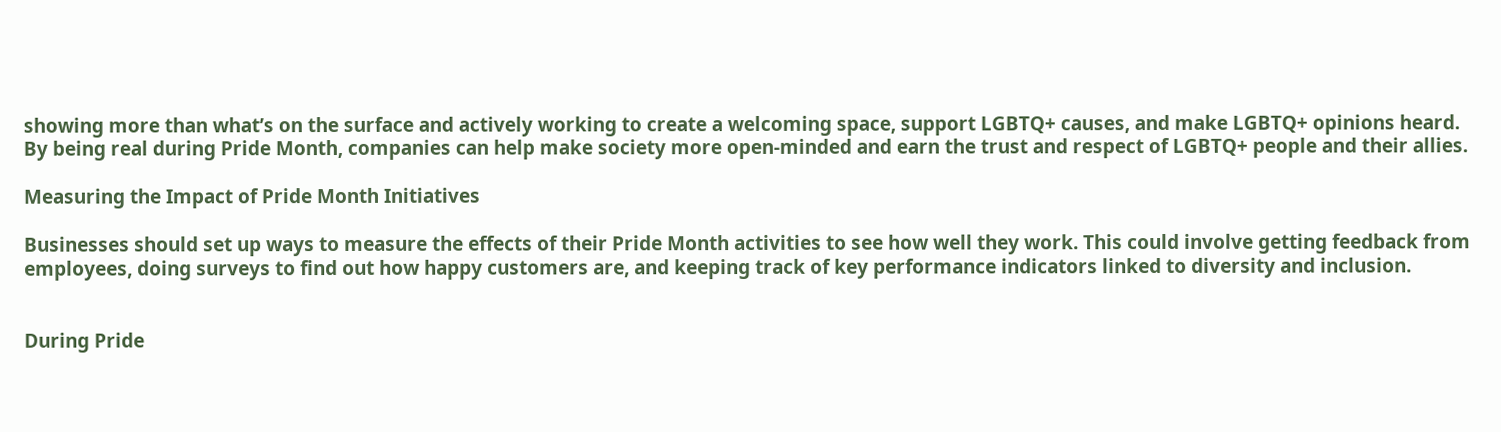showing more than what’s on the surface and actively working to create a welcoming space, support LGBTQ+ causes, and make LGBTQ+ opinions heard. By being real during Pride Month, companies can help make society more open-minded and earn the trust and respect of LGBTQ+ people and their allies.

Measuring the Impact of Pride Month Initiatives

Businesses should set up ways to measure the effects of their Pride Month activities to see how well they work. This could involve getting feedback from employees, doing surveys to find out how happy customers are, and keeping track of key performance indicators linked to diversity and inclusion.


During Pride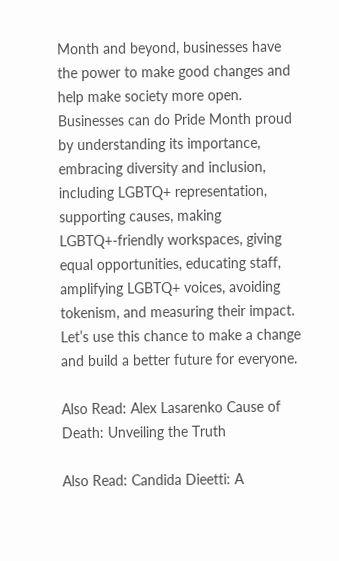Month and beyond, businesses have the power to make good changes and help make society more open. Businesses can do Pride Month proud by understanding its importance, embracing diversity and inclusion, including LGBTQ+ representation, supporting causes, making LGBTQ+-friendly workspaces, giving equal opportunities, educating staff, amplifying LGBTQ+ voices, avoiding tokenism, and measuring their impact. Let’s use this chance to make a change and build a better future for everyone.

Also Read: Alex Lasarenko Cause of Death: Unveiling the Truth

Also Read: Candida Dieetti: A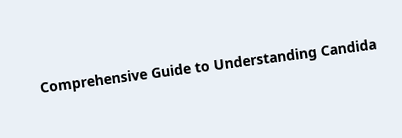Comprehensive Guide to Understanding Candida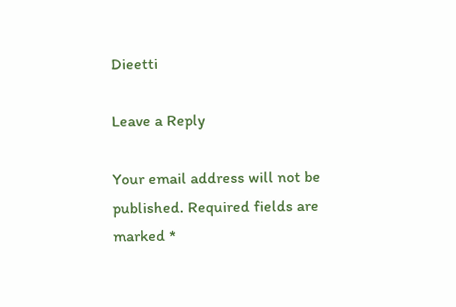Dieetti

Leave a Reply

Your email address will not be published. Required fields are marked *